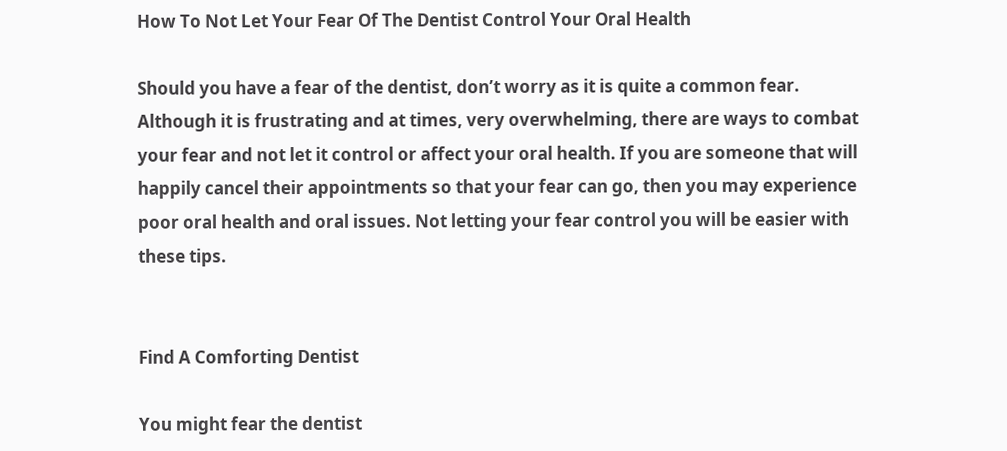How To Not Let Your Fear Of The Dentist Control Your Oral Health

Should you have a fear of the dentist, don’t worry as it is quite a common fear. Although it is frustrating and at times, very overwhelming, there are ways to combat your fear and not let it control or affect your oral health. If you are someone that will happily cancel their appointments so that your fear can go, then you may experience poor oral health and oral issues. Not letting your fear control you will be easier with these tips.


Find A Comforting Dentist

You might fear the dentist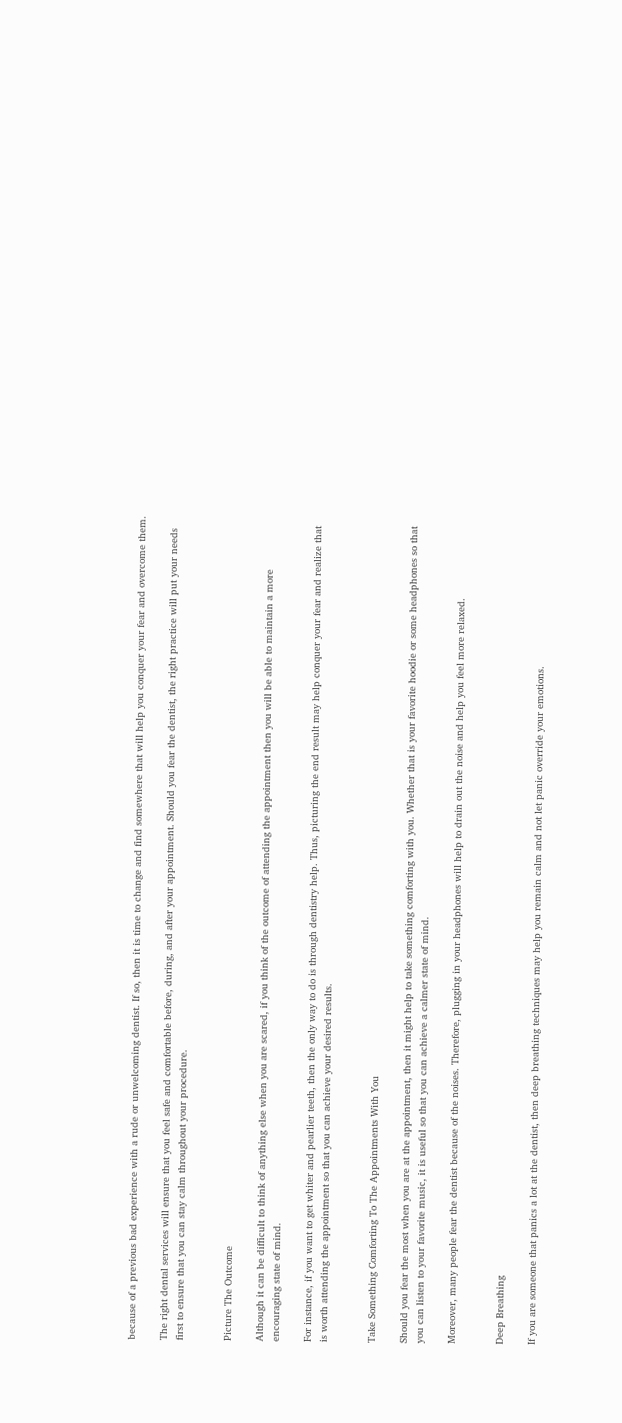because of a previous bad experience with a rude or unwelcoming dentist. If so, then it is time to change and find somewhere that will help you conquer your fear and overcome them.

The right dental services will ensure that you feel safe and comfortable before, during, and after your appointment. Should you fear the dentist, the right practice will put your needs first to ensure that you can stay calm throughout your procedure.


Picture The Outcome

Although it can be difficult to think of anything else when you are scared, if you think of the outcome of attending the appointment then you will be able to maintain a more encouraging state of mind.

For instance, if you want to get whiter and pearlier teeth, then the only way to do is through dentistry help. Thus, picturing the end result may help conquer your fear and realize that is worth attending the appointment so that you can achieve your desired results.


Take Something Comforting To The Appointments With You

Should you fear the most when you are at the appointment, then it might help to take something comforting with you. Whether that is your favorite hoodie or some headphones so that you can listen to your favorite music, it is useful so that you can achieve a calmer state of mind.

Moreover, many people fear the dentist because of the noises. Therefore, plugging in your headphones will help to drain out the noise and help you feel more relaxed.


Deep Breathing

If you are someone that panics a lot at the dentist, then deep breathing techniques may help you remain calm and not let panic override your emotions.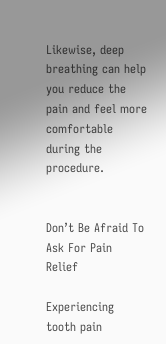Likewise, deep breathing can help you reduce the pain and feel more comfortable during the procedure.


Don’t Be Afraid To Ask For Pain Relief

Experiencing tooth pain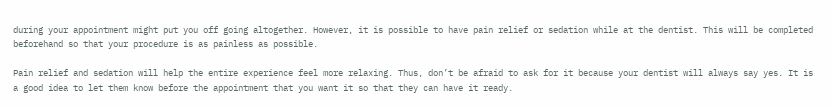during your appointment might put you off going altogether. However, it is possible to have pain relief or sedation while at the dentist. This will be completed beforehand so that your procedure is as painless as possible.

Pain relief and sedation will help the entire experience feel more relaxing. Thus, don’t be afraid to ask for it because your dentist will always say yes. It is a good idea to let them know before the appointment that you want it so that they can have it ready.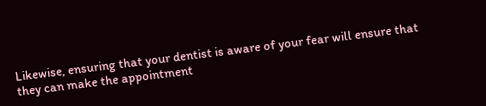Likewise, ensuring that your dentist is aware of your fear will ensure that they can make the appointment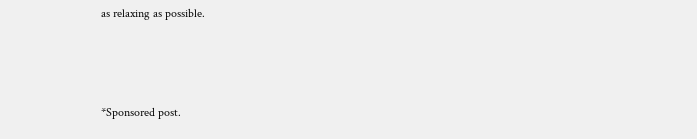as relaxing as possible.



*Sponsored post.